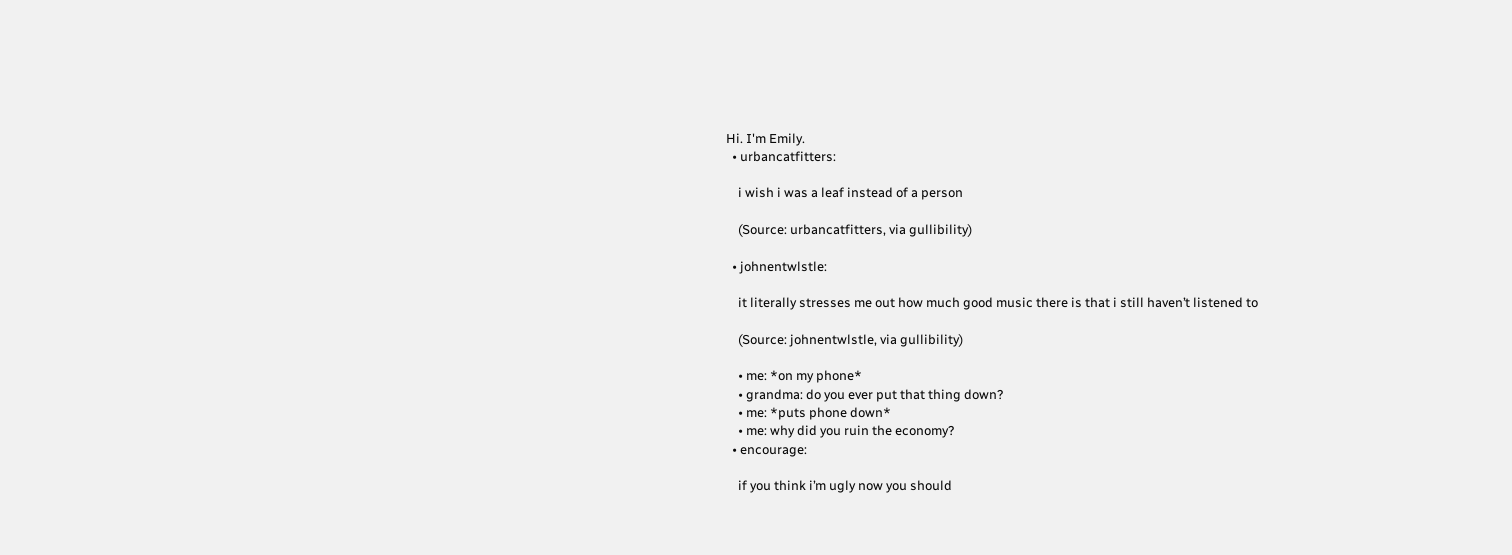Hi. I'm Emily.
  • urbancatfitters:

    i wish i was a leaf instead of a person

    (Source: urbancatfitters, via gullibility)

  • johnentwlstle:

    it literally stresses me out how much good music there is that i still haven’t listened to

    (Source: johnentwlstle, via gullibility)

    • me: *on my phone*
    • grandma: do you ever put that thing down?
    • me: *puts phone down*
    • me: why did you ruin the economy?
  • encourage:

    if you think i’m ugly now you should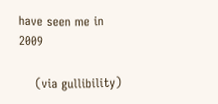have seen me in 2009

    (via gullibility)